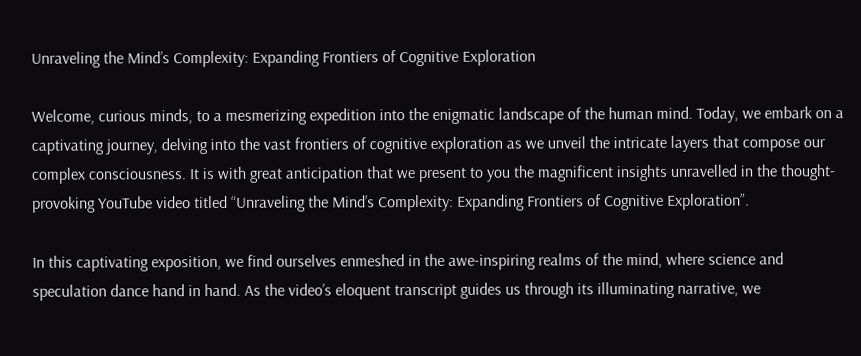Unraveling the Mind’s Complexity: Expanding Frontiers of Cognitive Exploration

Welcome, curious minds, to a mesmerizing expedition into the enigmatic landscape of the human mind. Today, we embark on a captivating journey, delving into the vast frontiers of cognitive exploration as we unveil the intricate layers that compose our complex consciousness. It is with great anticipation that we present to you the magnificent insights unravelled in the thought-provoking YouTube video titled “Unraveling the Mind’s Complexity: Expanding Frontiers of Cognitive Exploration”.

In this captivating exposition, we find ourselves enmeshed in the awe-inspiring realms of the mind, where science and speculation dance hand in hand. As the video’s eloquent transcript guides us through its illuminating narrative, we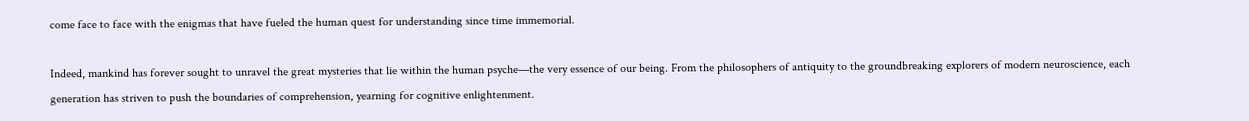come face to face with the enigmas that have fueled the human quest for understanding since time immemorial.

Indeed, mankind has forever sought to unravel the great mysteries that lie within the human psyche—the very essence of our being. From the philosophers of antiquity to the groundbreaking explorers of modern neuroscience, each generation has striven to push the boundaries of comprehension, yearning for cognitive enlightenment.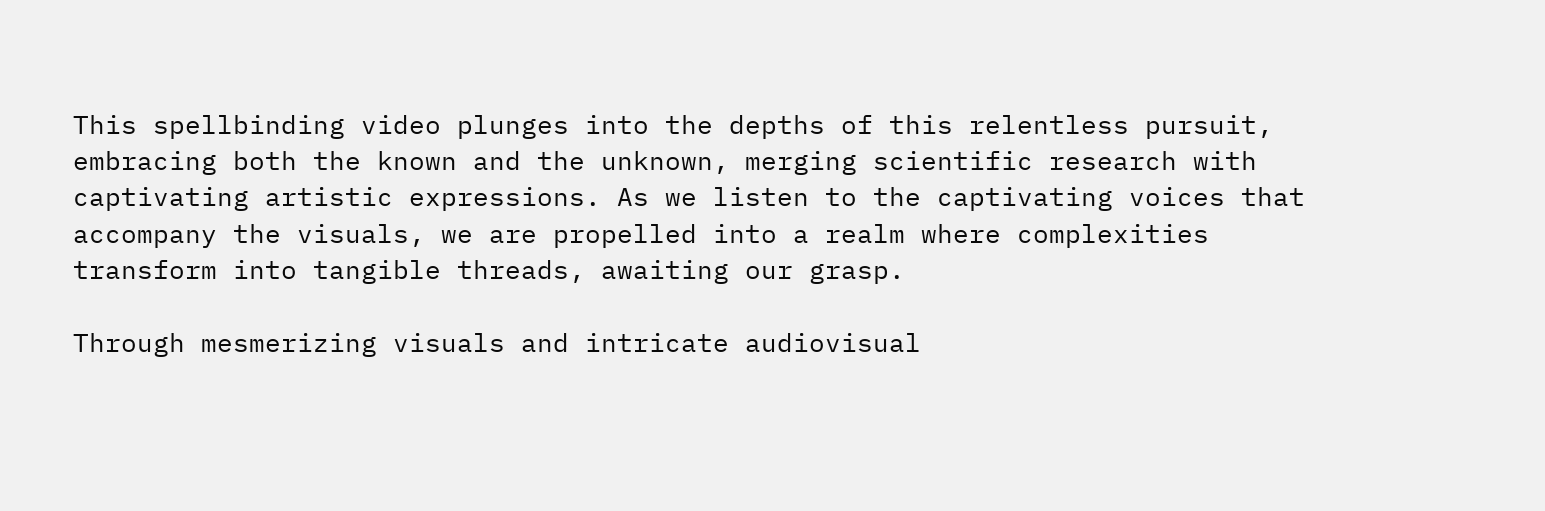This spellbinding video plunges into the depths of this relentless pursuit, embracing both the known and the unknown, merging scientific research with captivating artistic expressions. As we listen to the captivating voices that accompany the visuals, we are propelled into a realm where complexities transform into tangible threads, awaiting our grasp.

Through mesmerizing visuals and intricate audiovisual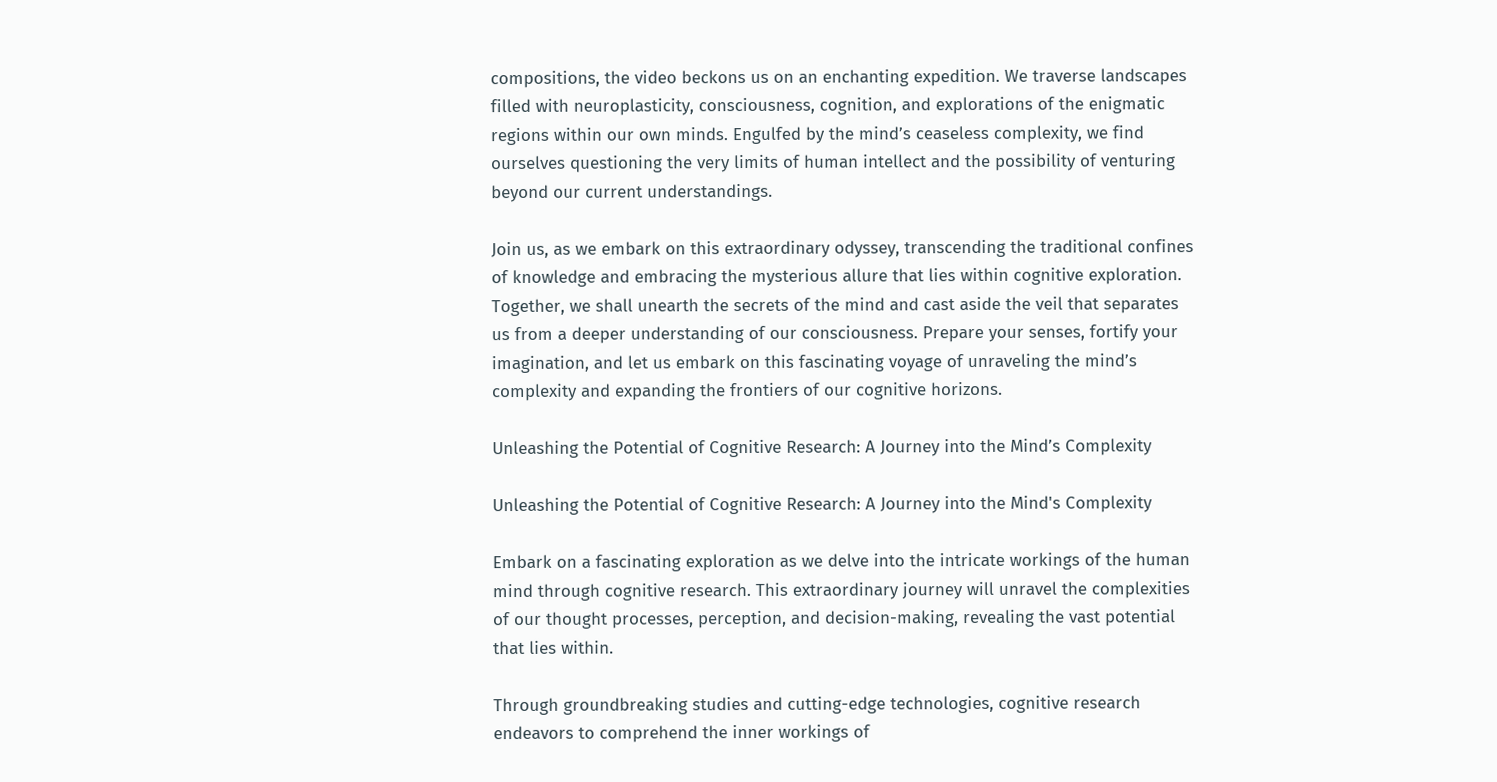compositions, the video beckons us on an enchanting expedition. We traverse landscapes filled with neuroplasticity, consciousness, cognition, and explorations of the enigmatic regions within our own minds. Engulfed by the mind’s ceaseless complexity, we find ourselves questioning the very limits of human intellect and the possibility of venturing beyond our current understandings.

Join us, as we embark on this extraordinary odyssey, transcending the traditional confines of knowledge and embracing the mysterious allure that lies within cognitive exploration. Together, we shall unearth the secrets of the mind and cast aside the veil that separates us from a deeper understanding of our consciousness. Prepare your senses, fortify your imagination, and let us embark on this fascinating voyage of unraveling the mind’s complexity and expanding the frontiers of our cognitive horizons.

Unleashing the Potential of Cognitive Research: A Journey into the Mind’s Complexity

Unleashing the Potential of Cognitive Research: A Journey into the Mind's Complexity

Embark on a fascinating exploration as we delve into the intricate workings of the human mind through cognitive research. This extraordinary journey will unravel the complexities of our thought processes, perception, and decision-making, revealing the vast potential that lies within.

Through groundbreaking studies and cutting-edge technologies, cognitive research endeavors to comprehend the inner workings of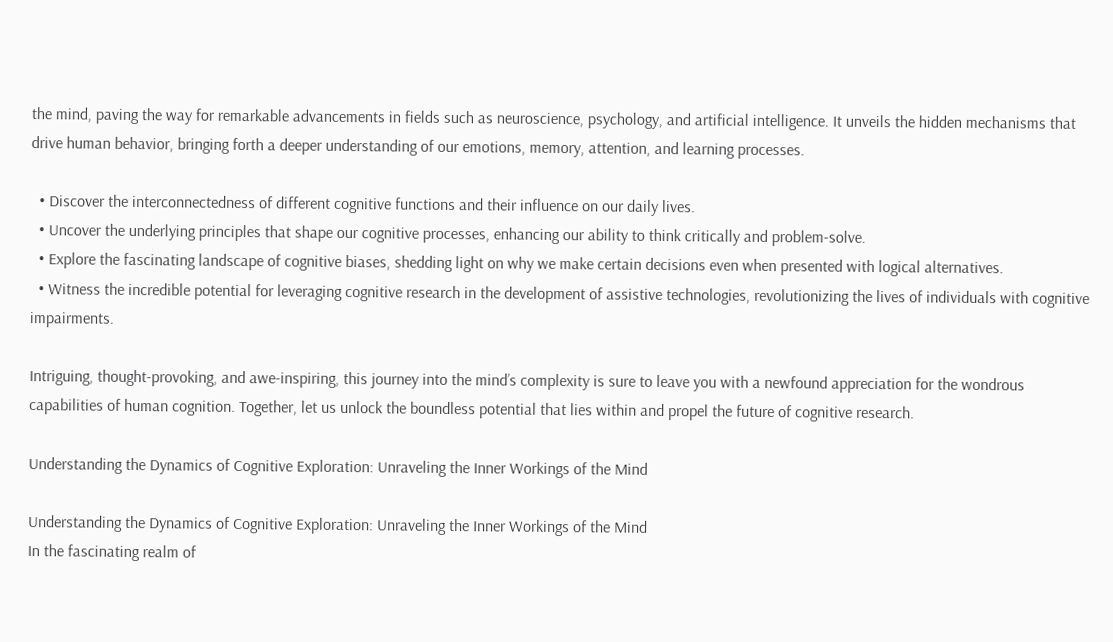the mind, paving the way for remarkable advancements in fields such as neuroscience, psychology, and artificial intelligence. It unveils the hidden mechanisms that drive human behavior, bringing forth a deeper understanding of our emotions, memory, attention, and learning processes.

  • Discover the interconnectedness of different cognitive functions and their influence on our daily lives.
  • Uncover the underlying principles that shape our cognitive processes, enhancing our ability to think critically and problem-solve.
  • Explore the fascinating landscape of cognitive biases, shedding light on why we make certain decisions even when presented with logical alternatives.
  • Witness the incredible potential for leveraging cognitive research in the development of assistive technologies, revolutionizing the lives of individuals with cognitive impairments.

Intriguing, thought-provoking, and awe-inspiring, this journey into the mind’s complexity is sure to leave you with a newfound appreciation for the wondrous capabilities of human cognition. Together, let us unlock the boundless potential that lies within and propel the future of cognitive research.

Understanding the Dynamics of Cognitive Exploration: Unraveling the Inner Workings of the Mind

Understanding the Dynamics of Cognitive Exploration: Unraveling the Inner Workings of the Mind
In the fascinating realm of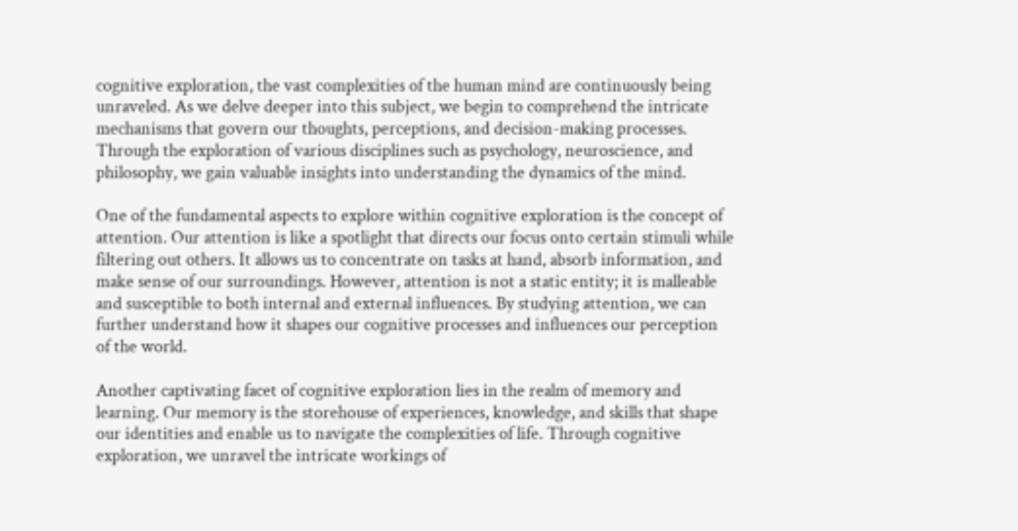cognitive exploration, the vast complexities of the human mind are continuously being unraveled. As we delve deeper into this subject, we begin to comprehend the intricate mechanisms that govern our thoughts, perceptions, and decision-making processes. Through the exploration of various disciplines such as psychology, neuroscience, and philosophy, we gain valuable insights into understanding the dynamics of the mind.

One of the fundamental aspects to explore within cognitive exploration is the concept of attention. Our attention is like a spotlight that directs our focus onto certain stimuli while filtering out others. It allows us to concentrate on tasks at hand, absorb information, and make sense of our surroundings. However, attention is not a static entity; it is malleable and susceptible to both internal and external influences. By studying attention, we can further understand how it shapes our cognitive processes and influences our perception of the world.

Another captivating facet of cognitive exploration lies in the realm of memory and learning. Our memory is the storehouse of experiences, knowledge, and skills that shape our identities and enable us to navigate the complexities of life. Through cognitive exploration, we unravel the intricate workings of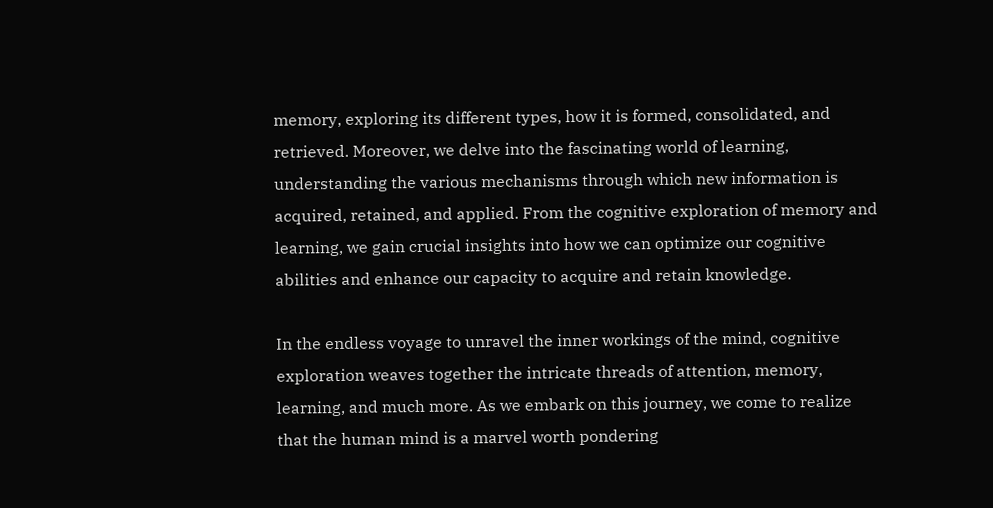memory, exploring its different types, how it is formed, consolidated, and retrieved. Moreover, we delve into the fascinating world of learning, understanding the various mechanisms through which new information is acquired, retained, and applied. From the cognitive exploration of memory and learning, we gain crucial insights into how we can optimize our cognitive abilities and enhance our capacity to acquire and retain knowledge.

In the endless voyage to unravel the inner workings of the mind, cognitive exploration weaves together the intricate threads of attention, memory, learning, and much more. As we embark on this journey, we come to realize that the human mind is a marvel worth pondering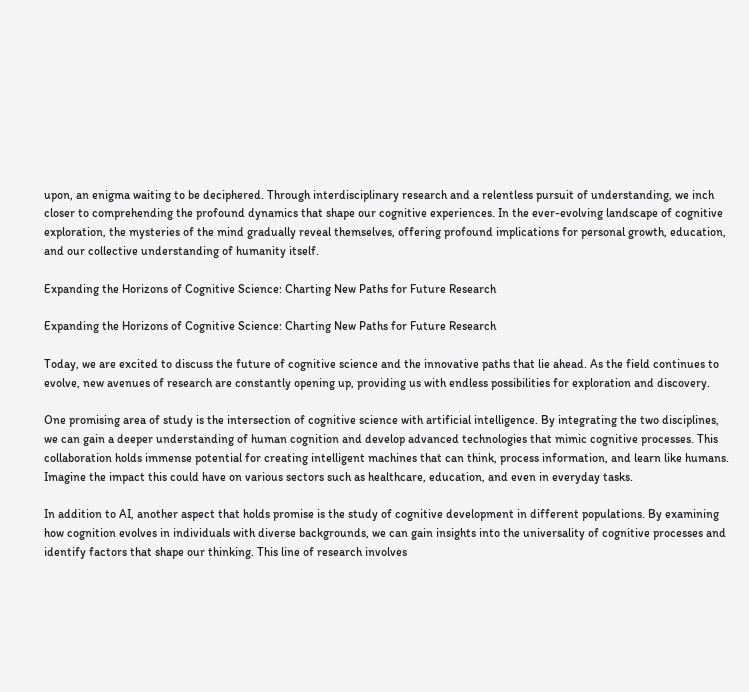upon, an enigma waiting to be deciphered. Through interdisciplinary research and a relentless pursuit of understanding, we inch closer to comprehending the profound dynamics that shape our cognitive experiences. In the ever-evolving landscape of cognitive exploration, the mysteries of the mind gradually reveal themselves, offering profound implications for personal growth, education, and our collective understanding of humanity itself.

Expanding the Horizons of Cognitive Science: Charting New Paths for Future Research

Expanding the Horizons of Cognitive Science: Charting New Paths for Future Research

Today, we are excited to discuss the future of cognitive science and the innovative paths that lie ahead. As the field continues to evolve, new avenues of research are constantly opening up, providing us with endless possibilities for exploration and discovery.

One promising area of study is the intersection of cognitive science with artificial intelligence. By integrating the two disciplines, we can gain a deeper understanding of human cognition and develop advanced technologies that mimic cognitive processes. This collaboration holds immense potential for creating intelligent machines that can think, process information, and learn like humans. Imagine the impact this could have on various sectors such as healthcare, education, and even in everyday tasks.

In addition to AI, another aspect that holds promise is the study of cognitive development in different populations. By examining how cognition evolves in individuals with diverse backgrounds, we can gain insights into the universality of cognitive processes and identify factors that shape our thinking. This line of research involves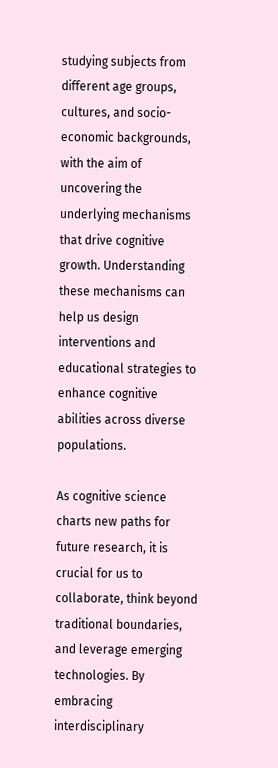studying subjects from different age groups, cultures, and socio-economic backgrounds, with the aim of uncovering the underlying mechanisms that drive cognitive growth. Understanding these mechanisms can help us design interventions and educational strategies to enhance cognitive abilities across diverse populations.

As cognitive science charts new paths for future research, it is crucial for us to collaborate, think beyond traditional boundaries, and leverage emerging technologies. By embracing interdisciplinary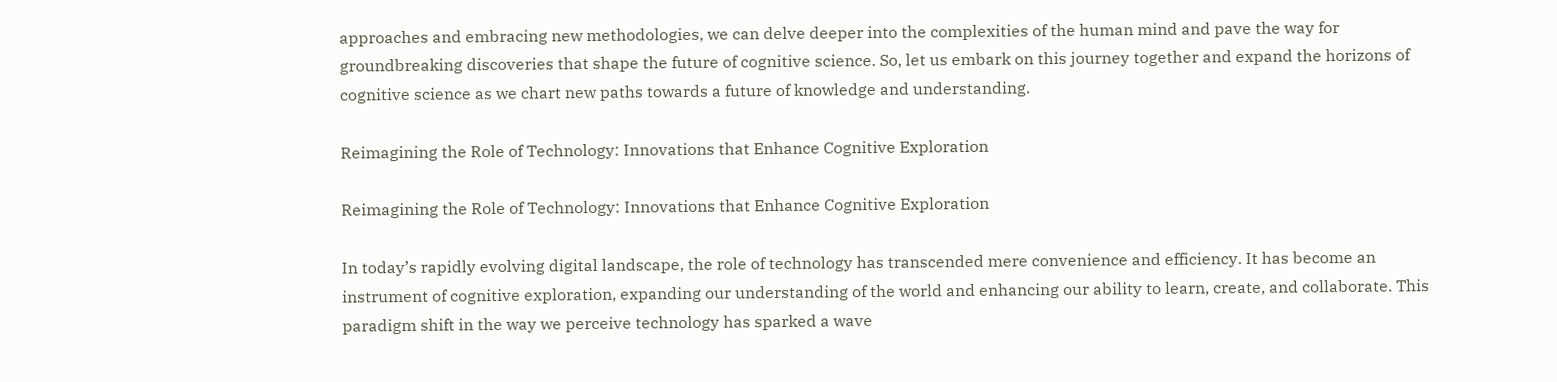approaches and embracing new methodologies, we can delve deeper into the complexities of the human mind and pave the way for groundbreaking discoveries that shape the future of cognitive science. So, let us embark on this journey together and expand the horizons of cognitive science as we chart new paths towards a future of knowledge and understanding.

Reimagining the Role of Technology: Innovations that Enhance Cognitive Exploration

Reimagining the Role of Technology: Innovations that Enhance Cognitive Exploration

In today’s rapidly evolving digital landscape, the role of technology has transcended mere convenience and efficiency. It has become an instrument of cognitive exploration, expanding our understanding of the world and enhancing our ability to learn, create, and collaborate. This paradigm shift in the way we perceive technology has sparked a wave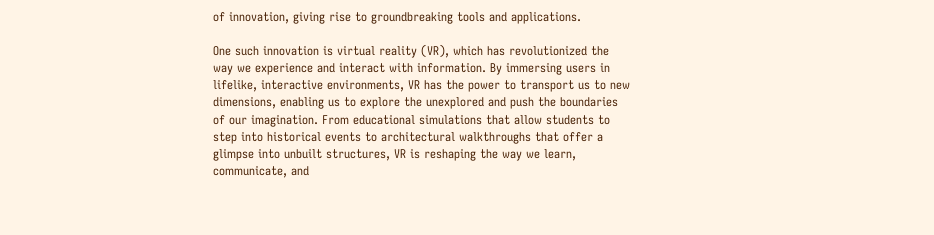of innovation, giving rise to groundbreaking tools and applications.

One such innovation is virtual reality (VR), which has revolutionized the way we experience and interact with information. By immersing users in lifelike, interactive environments, VR has the power to transport us to new dimensions, enabling us to explore the unexplored and push the boundaries of our imagination. From educational simulations that allow students to step into historical events to architectural walkthroughs that offer a glimpse into unbuilt structures, VR is reshaping the way we learn, communicate, and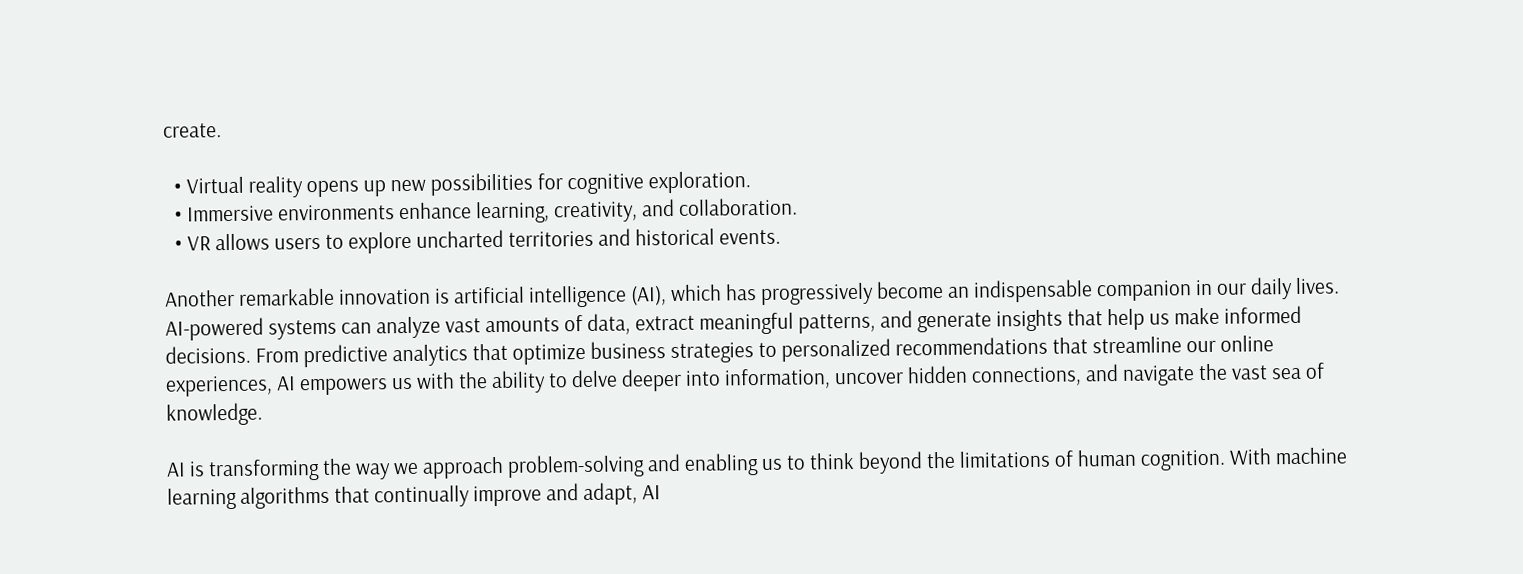create.

  • Virtual reality opens up new possibilities for cognitive exploration.
  • Immersive environments enhance learning, creativity, and collaboration.
  • VR allows users to explore uncharted territories and historical events.

Another remarkable innovation is artificial intelligence (AI), which has progressively become an indispensable companion in our daily lives. AI-powered systems can analyze vast amounts of data, extract meaningful patterns, and generate insights that help us make informed decisions. From predictive analytics that optimize business strategies to personalized recommendations that streamline our online experiences, AI empowers us with the ability to delve deeper into information, uncover hidden connections, and navigate the vast sea of knowledge.

AI is transforming the way we approach problem-solving and enabling us to think beyond the limitations of human cognition. With machine learning algorithms that continually improve and adapt, AI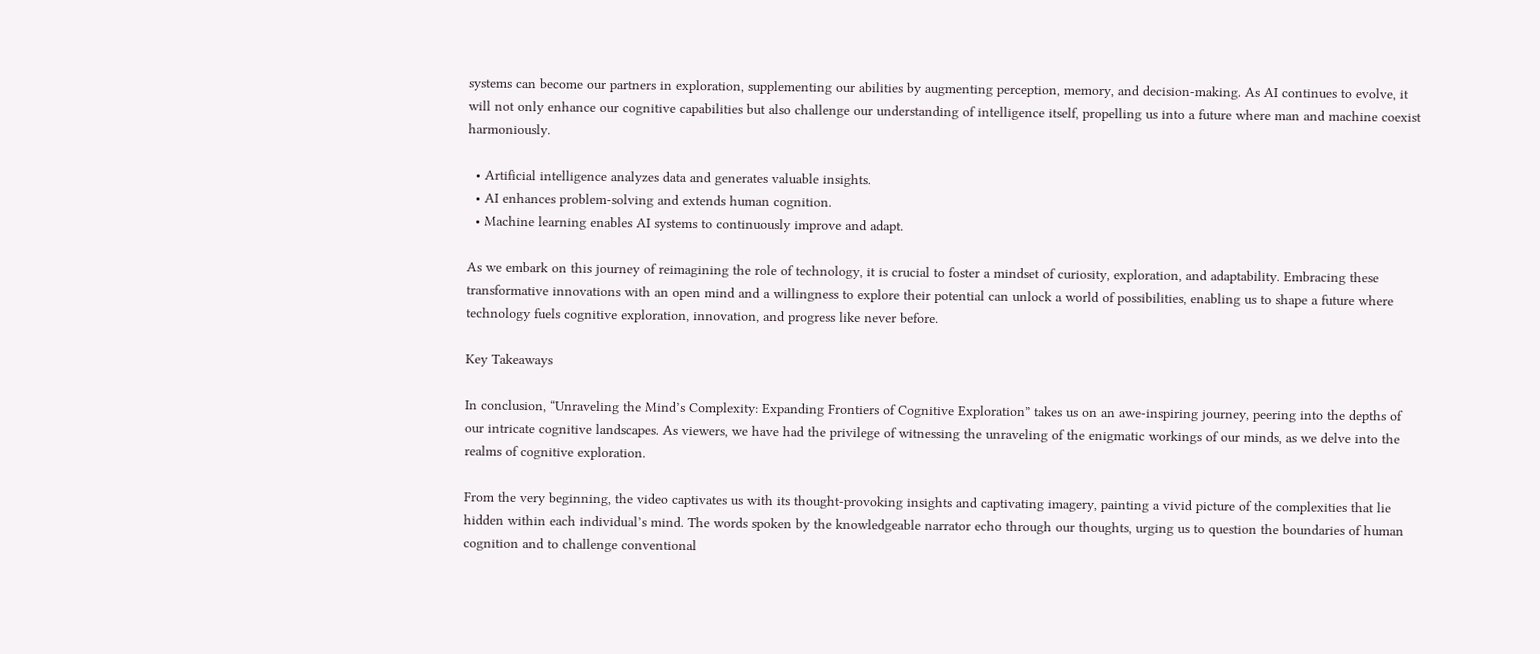systems can become our partners in exploration, supplementing our abilities by augmenting perception, memory, and decision-making. As AI continues to evolve, it will not only enhance our cognitive capabilities but also challenge our understanding of intelligence itself, propelling us into a future where man and machine coexist harmoniously.

  • Artificial intelligence analyzes data and generates valuable insights.
  • AI enhances problem-solving and extends human cognition.
  • Machine learning enables AI systems to continuously improve and adapt.

As we embark on this journey of reimagining the role of technology, it is crucial to foster a mindset of curiosity, exploration, and adaptability. Embracing these transformative innovations with an open mind and a willingness to explore their potential can unlock a world of possibilities, enabling us to shape a future where technology fuels cognitive exploration, innovation, and progress like never before.

Key Takeaways

In conclusion, “Unraveling the Mind’s Complexity: Expanding Frontiers of Cognitive Exploration” takes us on an awe-inspiring journey, peering into the depths of our intricate cognitive landscapes. As viewers, we have had the privilege of witnessing the unraveling of the enigmatic workings of our minds, as we delve into the realms of cognitive exploration.

From the very beginning, the video captivates us with its thought-provoking insights and captivating imagery, painting a vivid picture of the complexities that lie hidden within each individual’s mind. The words spoken by the knowledgeable narrator echo through our thoughts, urging us to question the boundaries of human cognition and to challenge conventional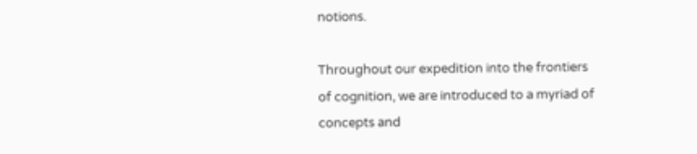notions.

Throughout our expedition into the frontiers of cognition, we are introduced to a myriad of concepts and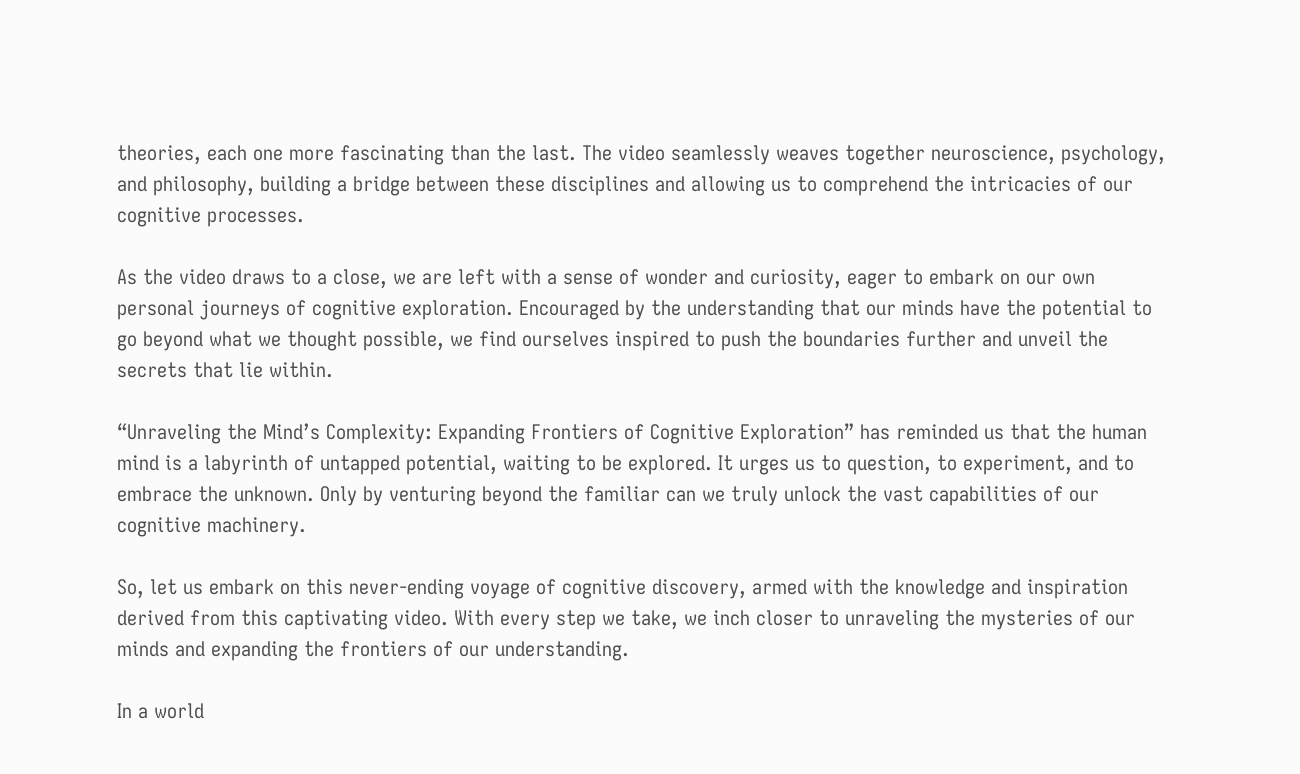theories, each one more fascinating than the last. The video seamlessly weaves together neuroscience, psychology, and philosophy, building a bridge between these disciplines and allowing us to comprehend the intricacies of our cognitive processes.

As the video draws to a close, we are left with a sense of wonder and curiosity, eager to embark on our own personal journeys of cognitive exploration. Encouraged by the understanding that our minds have the potential to go beyond what we thought possible, we find ourselves inspired to push the boundaries further and unveil the secrets that lie within.

“Unraveling the Mind’s Complexity: Expanding Frontiers of Cognitive Exploration” has reminded us that the human mind is a labyrinth of untapped potential, waiting to be explored. It urges us to question, to experiment, and to embrace the unknown. Only by venturing beyond the familiar can we truly unlock the vast capabilities of our cognitive machinery.

So, let us embark on this never-ending voyage of cognitive discovery, armed with the knowledge and inspiration derived from this captivating video. With every step we take, we inch closer to unraveling the mysteries of our minds and expanding the frontiers of our understanding.

In a world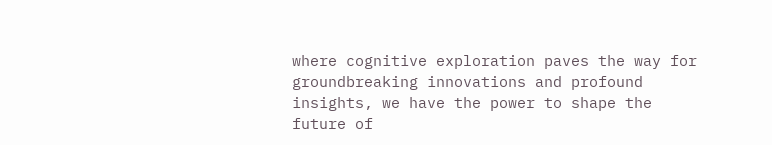where cognitive exploration paves the way for groundbreaking innovations and profound insights, we have the power to shape the future of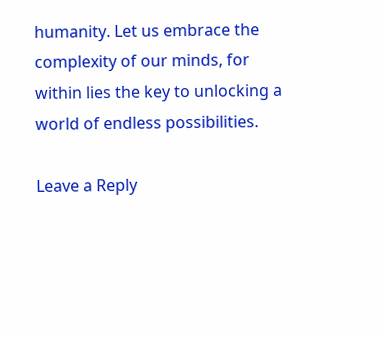humanity. Let us embrace the complexity of our minds, for within lies the key to unlocking a world of endless possibilities.

Leave a Reply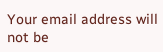Your email address will not be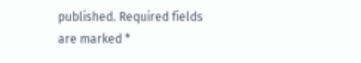published. Required fields are marked *